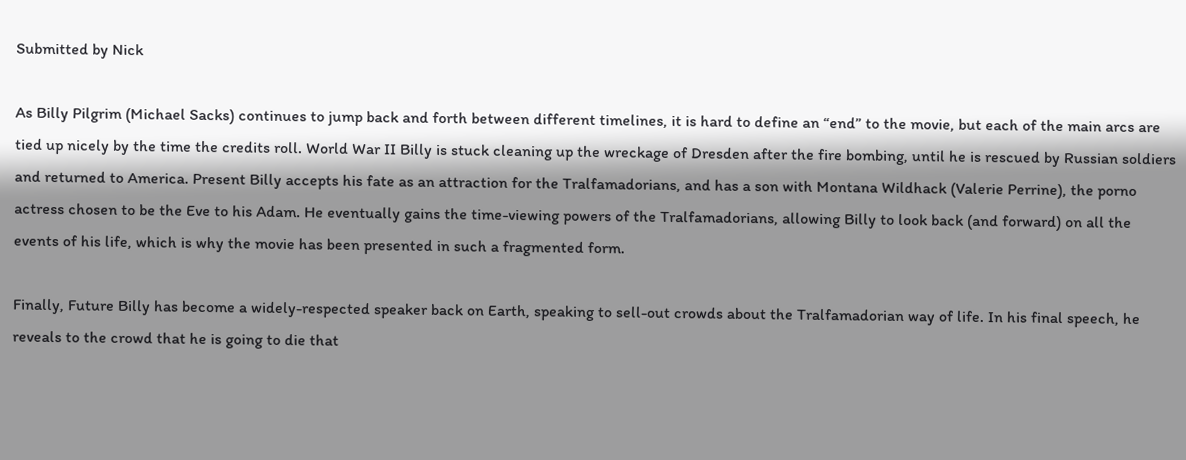Submitted by Nick

As Billy Pilgrim (Michael Sacks) continues to jump back and forth between different timelines, it is hard to define an “end” to the movie, but each of the main arcs are tied up nicely by the time the credits roll. World War II Billy is stuck cleaning up the wreckage of Dresden after the fire bombing, until he is rescued by Russian soldiers and returned to America. Present Billy accepts his fate as an attraction for the Tralfamadorians, and has a son with Montana Wildhack (Valerie Perrine), the porno actress chosen to be the Eve to his Adam. He eventually gains the time-viewing powers of the Tralfamadorians, allowing Billy to look back (and forward) on all the events of his life, which is why the movie has been presented in such a fragmented form.

Finally, Future Billy has become a widely-respected speaker back on Earth, speaking to sell-out crowds about the Tralfamadorian way of life. In his final speech, he reveals to the crowd that he is going to die that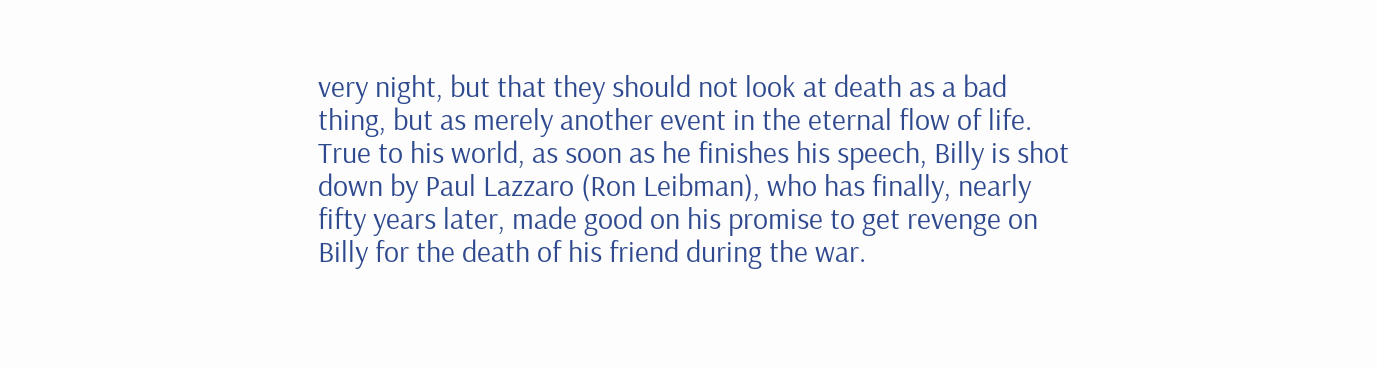very night, but that they should not look at death as a bad thing, but as merely another event in the eternal flow of life. True to his world, as soon as he finishes his speech, Billy is shot down by Paul Lazzaro (Ron Leibman), who has finally, nearly fifty years later, made good on his promise to get revenge on Billy for the death of his friend during the war.